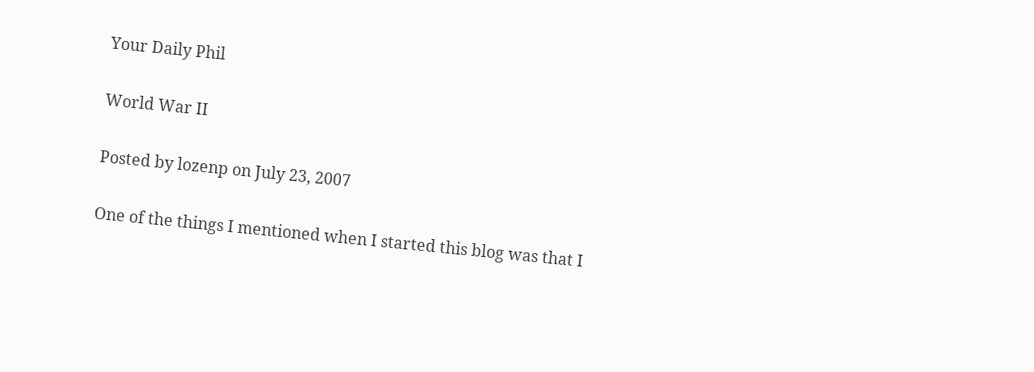Your Daily Phil

World War II

Posted by lozenp on July 23, 2007

One of the things I mentioned when I started this blog was that I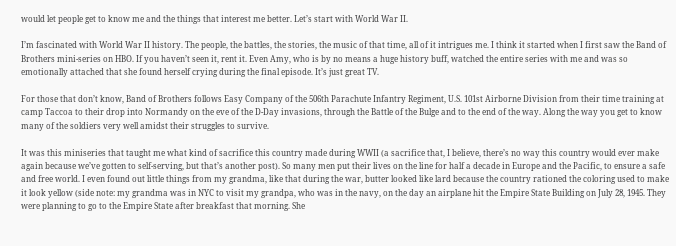would let people get to know me and the things that interest me better. Let’s start with World War II.

I’m fascinated with World War II history. The people, the battles, the stories, the music of that time, all of it intrigues me. I think it started when I first saw the Band of Brothers mini-series on HBO. If you haven’t seen it, rent it. Even Amy, who is by no means a huge history buff, watched the entire series with me and was so emotionally attached that she found herself crying during the final episode. It’s just great TV.

For those that don’t know, Band of Brothers follows Easy Company of the 506th Parachute Infantry Regiment, U.S. 101st Airborne Division from their time training at camp Taccoa to their drop into Normandy on the eve of the D-Day invasions, through the Battle of the Bulge and to the end of the way. Along the way you get to know many of the soldiers very well amidst their struggles to survive.

It was this miniseries that taught me what kind of sacrifice this country made during WWII (a sacrifice that, I believe, there’s no way this country would ever make again because we’ve gotten to self-serving, but that’s another post). So many men put their lives on the line for half a decade in Europe and the Pacific, to ensure a safe and free world. I even found out little things from my grandma, like that during the war, butter looked like lard because the country rationed the coloring used to make it look yellow (side note: my grandma was in NYC to visit my grandpa, who was in the navy, on the day an airplane hit the Empire State Building on July 28, 1945. They were planning to go to the Empire State after breakfast that morning. She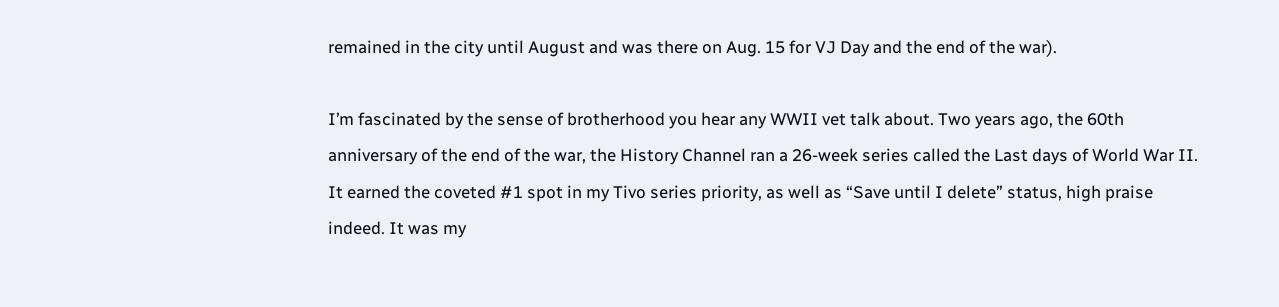remained in the city until August and was there on Aug. 15 for VJ Day and the end of the war).

I’m fascinated by the sense of brotherhood you hear any WWII vet talk about. Two years ago, the 60th anniversary of the end of the war, the History Channel ran a 26-week series called the Last days of World War II. It earned the coveted #1 spot in my Tivo series priority, as well as “Save until I delete” status, high praise indeed. It was my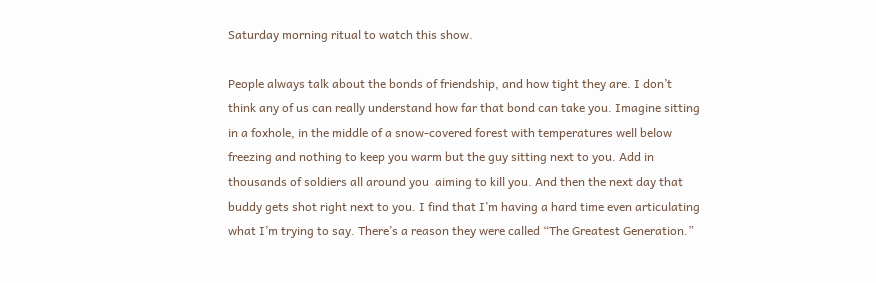Saturday morning ritual to watch this show.

People always talk about the bonds of friendship, and how tight they are. I don’t think any of us can really understand how far that bond can take you. Imagine sitting in a foxhole, in the middle of a snow-covered forest with temperatures well below freezing and nothing to keep you warm but the guy sitting next to you. Add in thousands of soldiers all around you  aiming to kill you. And then the next day that buddy gets shot right next to you. I find that I’m having a hard time even articulating what I’m trying to say. There’s a reason they were called “The Greatest Generation.”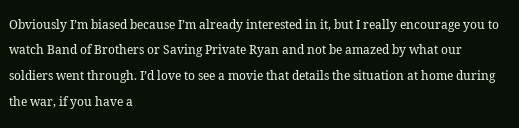Obviously I’m biased because I’m already interested in it, but I really encourage you to watch Band of Brothers or Saving Private Ryan and not be amazed by what our soldiers went through. I’d love to see a movie that details the situation at home during the war, if you have a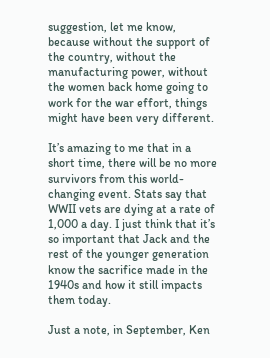suggestion, let me know, because without the support of the country, without the manufacturing power, without the women back home going to work for the war effort, things might have been very different.

It’s amazing to me that in a short time, there will be no more survivors from this world-changing event. Stats say that WWII vets are dying at a rate of 1,000 a day. I just think that it’s so important that Jack and the rest of the younger generation know the sacrifice made in the 1940s and how it still impacts them today.

Just a note, in September, Ken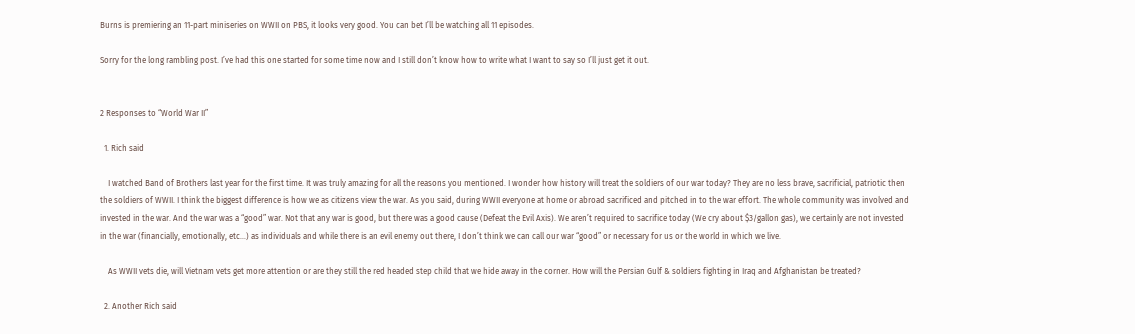Burns is premiering an 11-part miniseries on WWII on PBS, it looks very good. You can bet I’ll be watching all 11 episodes.

Sorry for the long rambling post. I’ve had this one started for some time now and I still don’t know how to write what I want to say so I’ll just get it out.


2 Responses to “World War II”

  1. Rich said

    I watched Band of Brothers last year for the first time. It was truly amazing for all the reasons you mentioned. I wonder how history will treat the soldiers of our war today? They are no less brave, sacrificial, patriotic then the soldiers of WWII. I think the biggest difference is how we as citizens view the war. As you said, during WWII everyone at home or abroad sacrificed and pitched in to the war effort. The whole community was involved and invested in the war. And the war was a “good” war. Not that any war is good, but there was a good cause (Defeat the Evil Axis). We aren’t required to sacrifice today (We cry about $3/gallon gas), we certainly are not invested in the war (financially, emotionally, etc…) as individuals and while there is an evil enemy out there, I don’t think we can call our war “good” or necessary for us or the world in which we live.

    As WWII vets die, will Vietnam vets get more attention or are they still the red headed step child that we hide away in the corner. How will the Persian Gulf & soldiers fighting in Iraq and Afghanistan be treated?

  2. Another Rich said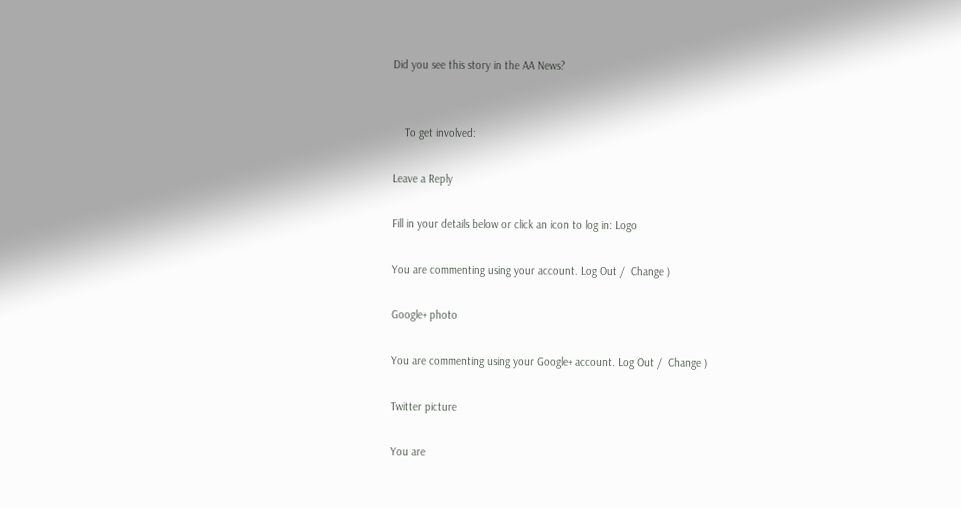Did you see this story in the AA News?


    To get involved:

Leave a Reply

Fill in your details below or click an icon to log in: Logo

You are commenting using your account. Log Out /  Change )

Google+ photo

You are commenting using your Google+ account. Log Out /  Change )

Twitter picture

You are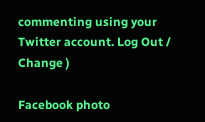commenting using your Twitter account. Log Out /  Change )

Facebook photo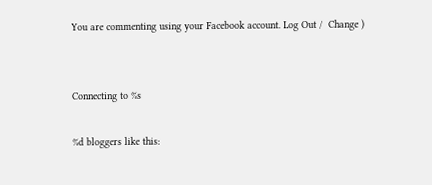You are commenting using your Facebook account. Log Out /  Change )


Connecting to %s

%d bloggers like this: